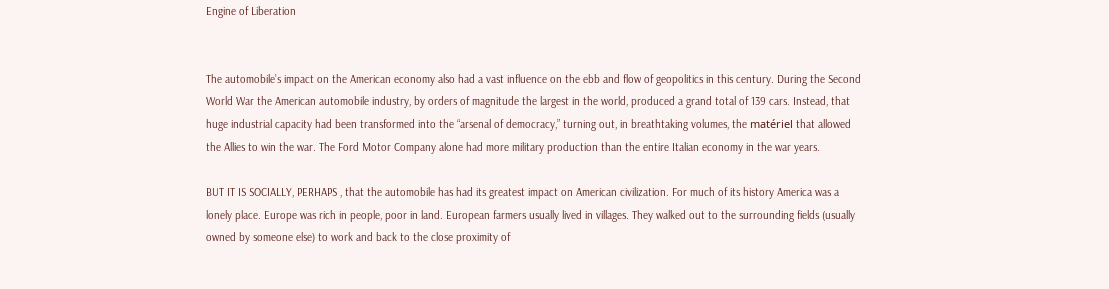Engine of Liberation


The automobile’s impact on the American economy also had a vast influence on the ebb and flow of geopolitics in this century. During the Second World War the American automobile industry, by orders of magnitude the largest in the world, produced a grand total of 139 cars. Instead, that huge industrial capacity had been transformed into the “arsenal of democracy,” turning out, in breathtaking volumes, the matériel that allowed the Allies to win the war. The Ford Motor Company alone had more military production than the entire Italian economy in the war years.

BUT IT IS SOCIALLY, PERHAPS , that the automobile has had its greatest impact on American civilization. For much of its history America was a lonely place. Europe was rich in people, poor in land. European farmers usually lived in villages. They walked out to the surrounding fields (usually owned by someone else) to work and back to the close proximity of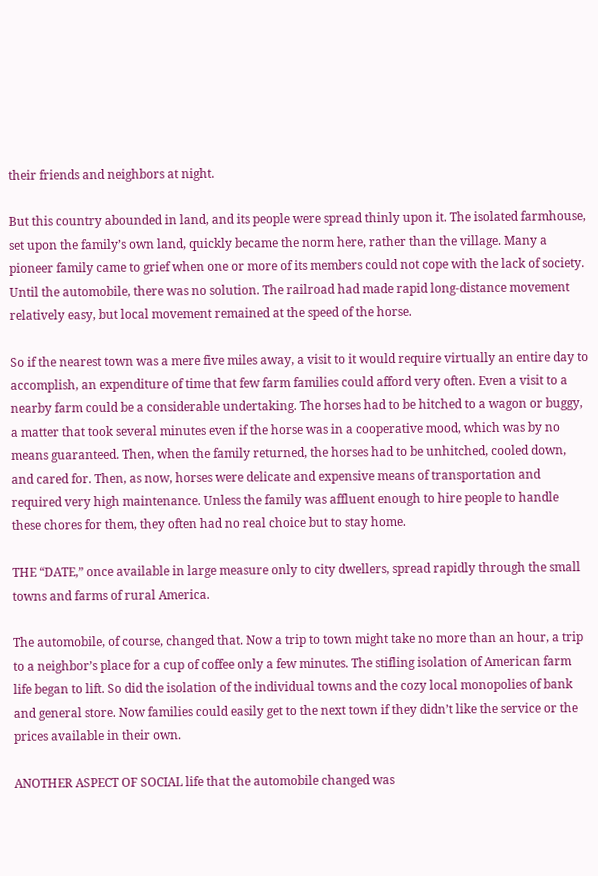their friends and neighbors at night.

But this country abounded in land, and its people were spread thinly upon it. The isolated farmhouse, set upon the family’s own land, quickly became the norm here, rather than the village. Many a pioneer family came to grief when one or more of its members could not cope with the lack of society. Until the automobile, there was no solution. The railroad had made rapid long-distance movement relatively easy, but local movement remained at the speed of the horse.

So if the nearest town was a mere five miles away, a visit to it would require virtually an entire day to accomplish, an expenditure of time that few farm families could afford very often. Even a visit to a nearby farm could be a considerable undertaking. The horses had to be hitched to a wagon or buggy, a matter that took several minutes even if the horse was in a cooperative mood, which was by no means guaranteed. Then, when the family returned, the horses had to be unhitched, cooled down, and cared for. Then, as now, horses were delicate and expensive means of transportation and required very high maintenance. Unless the family was affluent enough to hire people to handle these chores for them, they often had no real choice but to stay home.

THE “DATE,” once available in large measure only to city dwellers, spread rapidly through the small towns and farms of rural America.

The automobile, of course, changed that. Now a trip to town might take no more than an hour, a trip to a neighbor’s place for a cup of coffee only a few minutes. The stifling isolation of American farm life began to lift. So did the isolation of the individual towns and the cozy local monopolies of bank and general store. Now families could easily get to the next town if they didn’t like the service or the prices available in their own.

ANOTHER ASPECT OF SOCIAL life that the automobile changed was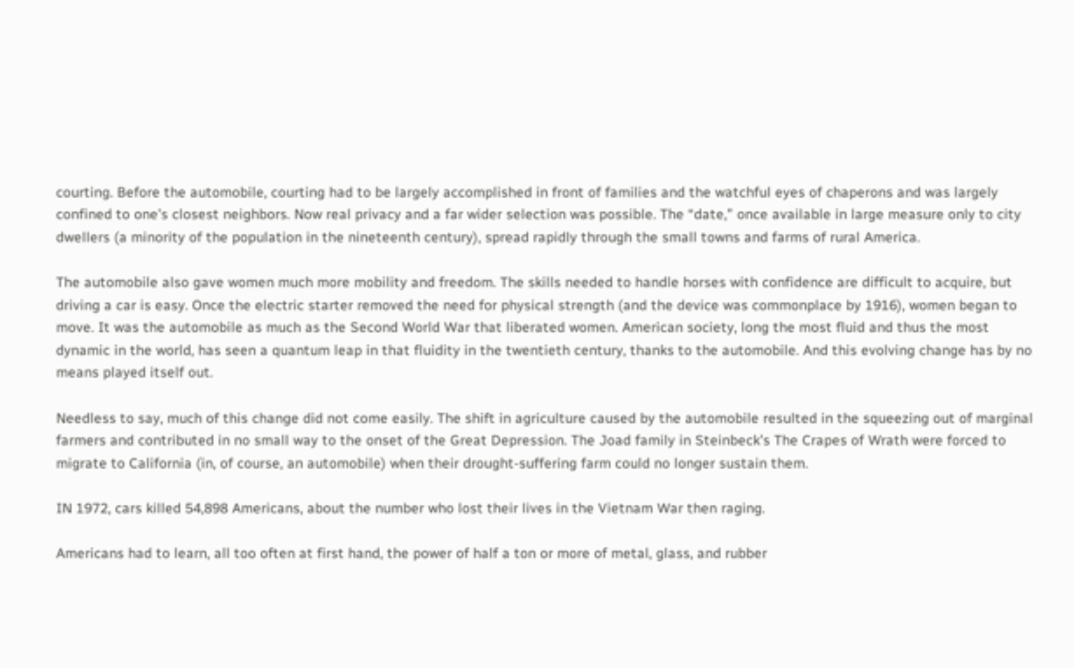courting. Before the automobile, courting had to be largely accomplished in front of families and the watchful eyes of chaperons and was largely confined to one’s closest neighbors. Now real privacy and a far wider selection was possible. The “date,” once available in large measure only to city dwellers (a minority of the population in the nineteenth century), spread rapidly through the small towns and farms of rural America.

The automobile also gave women much more mobility and freedom. The skills needed to handle horses with confidence are difficult to acquire, but driving a car is easy. Once the electric starter removed the need for physical strength (and the device was commonplace by 1916), women began to move. It was the automobile as much as the Second World War that liberated women. American society, long the most fluid and thus the most dynamic in the world, has seen a quantum leap in that fluidity in the twentieth century, thanks to the automobile. And this evolving change has by no means played itself out.

Needless to say, much of this change did not come easily. The shift in agriculture caused by the automobile resulted in the squeezing out of marginal farmers and contributed in no small way to the onset of the Great Depression. The Joad family in Steinbeck’s The Crapes of Wrath were forced to migrate to California (in, of course, an automobile) when their drought-suffering farm could no longer sustain them.

IN 1972, cars killed 54,898 Americans, about the number who lost their lives in the Vietnam War then raging.

Americans had to learn, all too often at first hand, the power of half a ton or more of metal, glass, and rubber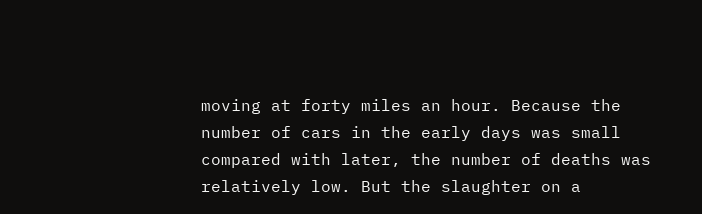moving at forty miles an hour. Because the number of cars in the early days was small compared with later, the number of deaths was relatively low. But the slaughter on a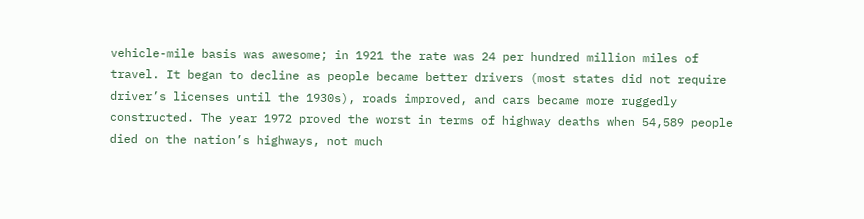vehicle-mile basis was awesome; in 1921 the rate was 24 per hundred million miles of travel. It began to decline as people became better drivers (most states did not require driver’s licenses until the 1930s), roads improved, and cars became more ruggedly constructed. The year 1972 proved the worst in terms of highway deaths when 54,589 people died on the nation’s highways, not much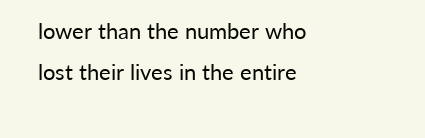lower than the number who lost their lives in the entire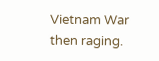Vietnam War then raging.